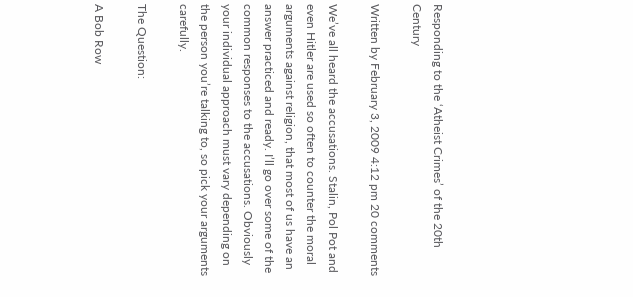Responding to the ‘Atheist Crimes’ of the 20th Century

Written by February 3, 2009 4:12 pm 20 comments

We’ve all heard the accusations. Stalin, Pol Pot and even Hitler are used so often to counter the moral arguments against religion, that most of us have an answer practiced and ready. I’ll go over some of the common responses to the accusations. Obviously your individual approach must vary depending on the person you’re talking to, so pick your arguments carefully.

The Question:

A Bob Row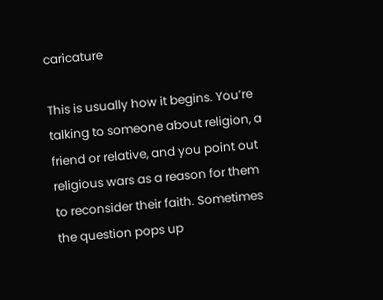caricature

This is usually how it begins. You’re talking to someone about religion, a friend or relative, and you point out religious wars as a reason for them to reconsider their faith. Sometimes the question pops up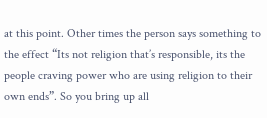at this point. Other times the person says something to the effect “Its not religion that’s responsible, its the people craving power who are using religion to their own ends”. So you bring up all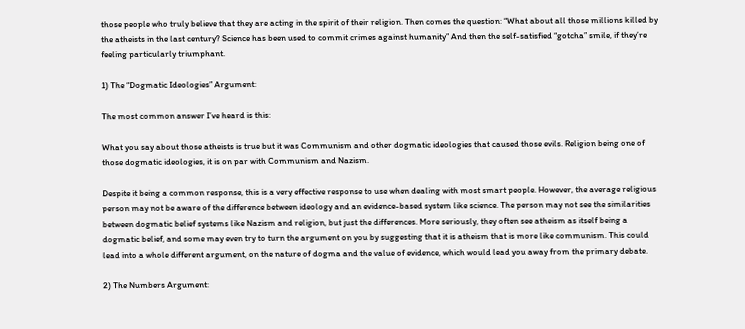those people who truly believe that they are acting in the spirit of their religion. Then comes the question: “What about all those millions killed by the atheists in the last century? Science has been used to commit crimes against humanity” And then the self-satisfied “gotcha” smile, if they’re feeling particularly triumphant.

1) The “Dogmatic Ideologies” Argument:

The most common answer I’ve heard is this:

What you say about those atheists is true but it was Communism and other dogmatic ideologies that caused those evils. Religion being one of those dogmatic ideologies, it is on par with Communism and Nazism.

Despite it being a common response, this is a very effective response to use when dealing with most smart people. However, the average religious person may not be aware of the difference between ideology and an evidence-based system like science. The person may not see the similarities between dogmatic belief systems like Nazism and religion, but just the differences. More seriously, they often see atheism as itself being a dogmatic belief, and some may even try to turn the argument on you by suggesting that it is atheism that is more like communism. This could lead into a whole different argument, on the nature of dogma and the value of evidence, which would lead you away from the primary debate.

2) The Numbers Argument: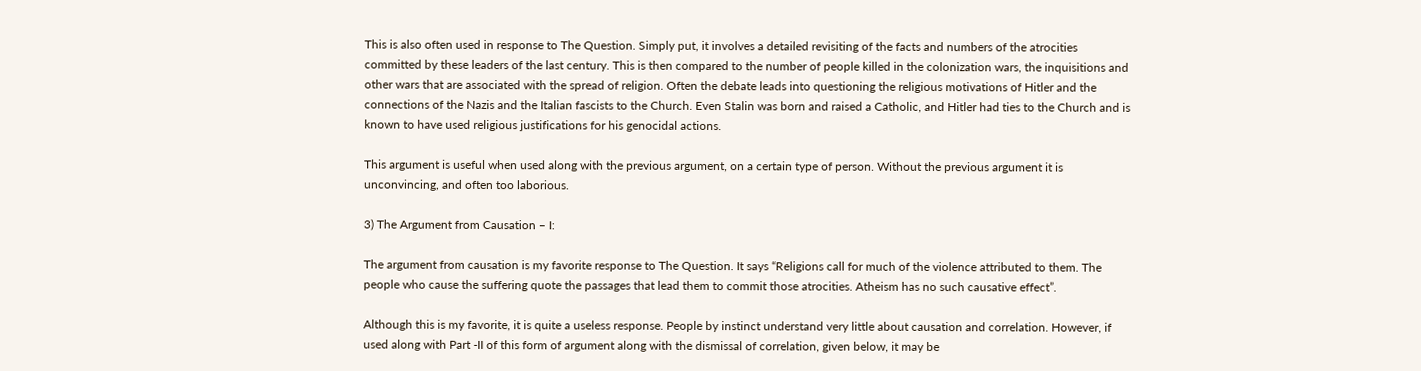This is also often used in response to The Question. Simply put, it involves a detailed revisiting of the facts and numbers of the atrocities committed by these leaders of the last century. This is then compared to the number of people killed in the colonization wars, the inquisitions and other wars that are associated with the spread of religion. Often the debate leads into questioning the religious motivations of Hitler and the connections of the Nazis and the Italian fascists to the Church. Even Stalin was born and raised a Catholic, and Hitler had ties to the Church and is known to have used religious justifications for his genocidal actions.

This argument is useful when used along with the previous argument, on a certain type of person. Without the previous argument it is unconvincing, and often too laborious.

3) The Argument from Causation – I:

The argument from causation is my favorite response to The Question. It says “Religions call for much of the violence attributed to them. The people who cause the suffering quote the passages that lead them to commit those atrocities. Atheism has no such causative effect”.

Although this is my favorite, it is quite a useless response. People by instinct understand very little about causation and correlation. However, if used along with Part -II of this form of argument along with the dismissal of correlation, given below, it may be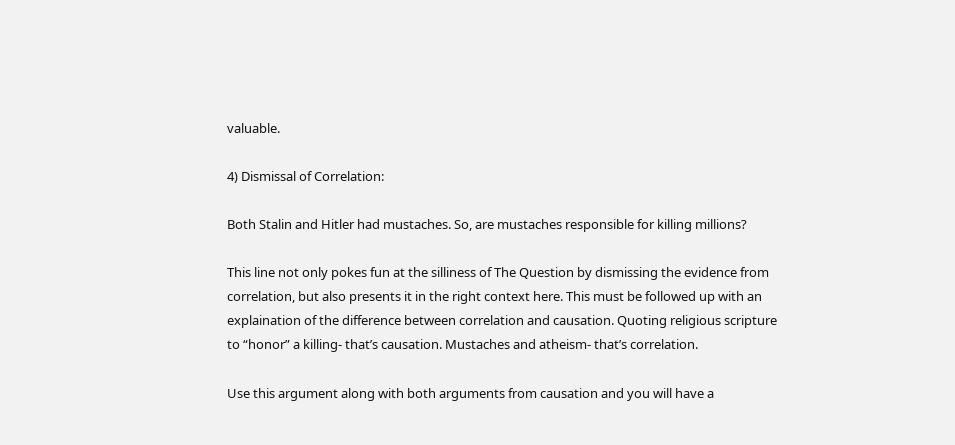valuable.

4) Dismissal of Correlation:

Both Stalin and Hitler had mustaches. So, are mustaches responsible for killing millions?

This line not only pokes fun at the silliness of The Question by dismissing the evidence from correlation, but also presents it in the right context here. This must be followed up with an explaination of the difference between correlation and causation. Quoting religious scripture to “honor” a killing- that’s causation. Mustaches and atheism- that’s correlation.

Use this argument along with both arguments from causation and you will have a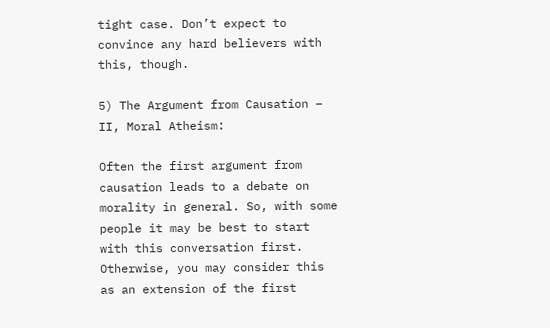tight case. Don’t expect to convince any hard believers with this, though.

5) The Argument from Causation – II, Moral Atheism:

Often the first argument from causation leads to a debate on morality in general. So, with some people it may be best to start with this conversation first. Otherwise, you may consider this as an extension of the first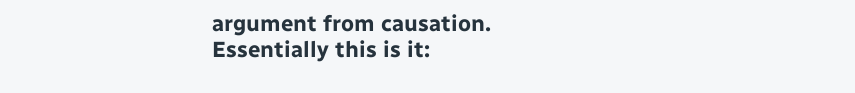argument from causation. Essentially this is it: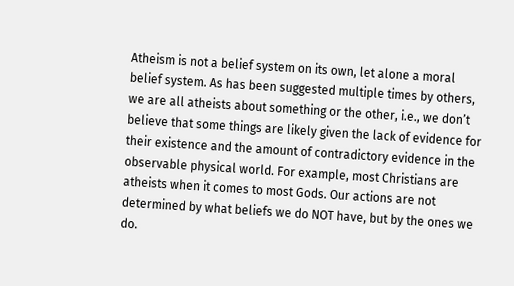Atheism is not a belief system on its own, let alone a moral belief system. As has been suggested multiple times by others, we are all atheists about something or the other, i.e., we don’t believe that some things are likely given the lack of evidence for their existence and the amount of contradictory evidence in the observable physical world. For example, most Christians are atheists when it comes to most Gods. Our actions are not determined by what beliefs we do NOT have, but by the ones we do.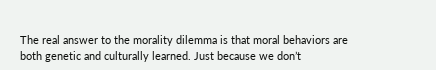The real answer to the morality dilemma is that moral behaviors are both genetic and culturally learned. Just because we don’t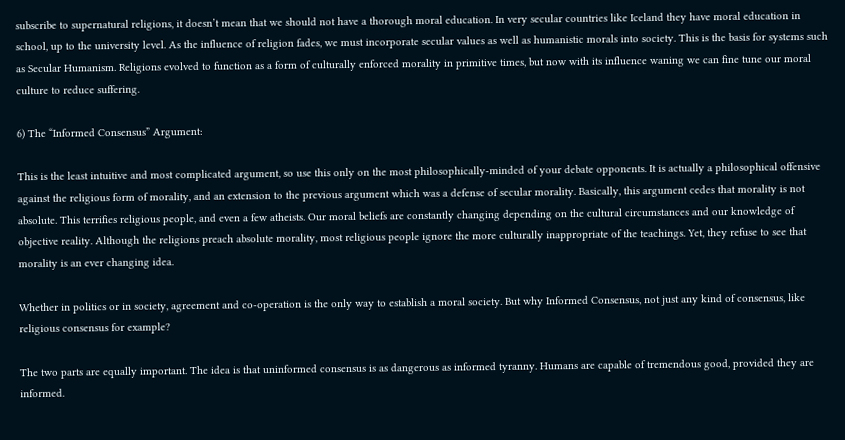subscribe to supernatural religions, it doesn’t mean that we should not have a thorough moral education. In very secular countries like Iceland they have moral education in school, up to the university level. As the influence of religion fades, we must incorporate secular values as well as humanistic morals into society. This is the basis for systems such as Secular Humanism. Religions evolved to function as a form of culturally enforced morality in primitive times, but now with its influence waning we can fine tune our moral culture to reduce suffering.

6) The “Informed Consensus” Argument:

This is the least intuitive and most complicated argument, so use this only on the most philosophically-minded of your debate opponents. It is actually a philosophical offensive against the religious form of morality, and an extension to the previous argument which was a defense of secular morality. Basically, this argument cedes that morality is not absolute. This terrifies religious people, and even a few atheists. Our moral beliefs are constantly changing depending on the cultural circumstances and our knowledge of objective reality. Although the religions preach absolute morality, most religious people ignore the more culturally inappropriate of the teachings. Yet, they refuse to see that morality is an ever changing idea.

Whether in politics or in society, agreement and co-operation is the only way to establish a moral society. But why Informed Consensus, not just any kind of consensus, like religious consensus for example?

The two parts are equally important. The idea is that uninformed consensus is as dangerous as informed tyranny. Humans are capable of tremendous good, provided they are informed.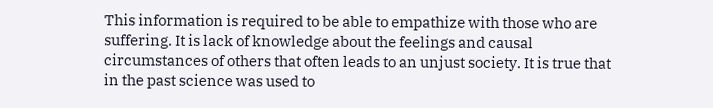This information is required to be able to empathize with those who are suffering. It is lack of knowledge about the feelings and causal circumstances of others that often leads to an unjust society. It is true that in the past science was used to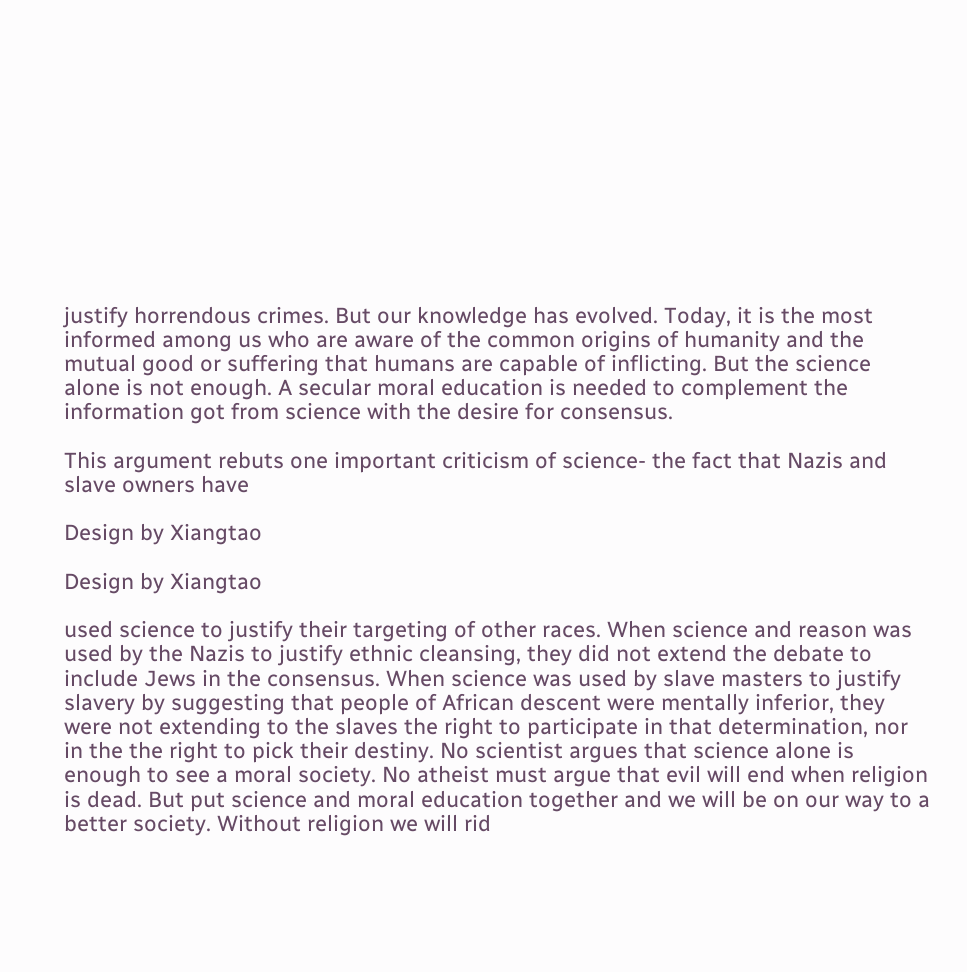justify horrendous crimes. But our knowledge has evolved. Today, it is the most informed among us who are aware of the common origins of humanity and the mutual good or suffering that humans are capable of inflicting. But the science alone is not enough. A secular moral education is needed to complement the information got from science with the desire for consensus.

This argument rebuts one important criticism of science- the fact that Nazis and slave owners have

Design by Xiangtao

Design by Xiangtao

used science to justify their targeting of other races. When science and reason was used by the Nazis to justify ethnic cleansing, they did not extend the debate to include Jews in the consensus. When science was used by slave masters to justify slavery by suggesting that people of African descent were mentally inferior, they were not extending to the slaves the right to participate in that determination, nor in the the right to pick their destiny. No scientist argues that science alone is enough to see a moral society. No atheist must argue that evil will end when religion is dead. But put science and moral education together and we will be on our way to a better society. Without religion we will rid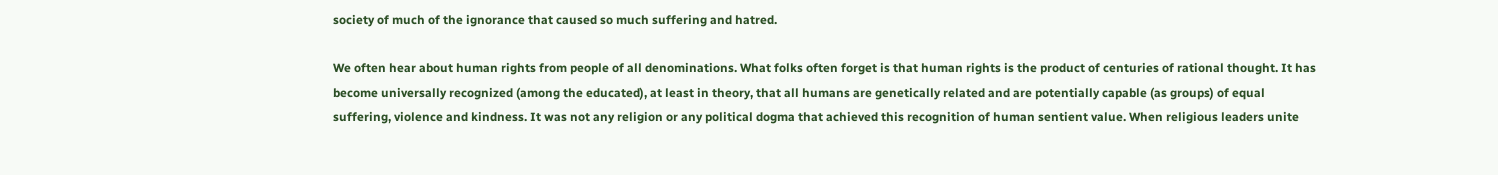society of much of the ignorance that caused so much suffering and hatred.

We often hear about human rights from people of all denominations. What folks often forget is that human rights is the product of centuries of rational thought. It has become universally recognized (among the educated), at least in theory, that all humans are genetically related and are potentially capable (as groups) of equal suffering, violence and kindness. It was not any religion or any political dogma that achieved this recognition of human sentient value. When religious leaders unite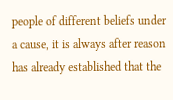people of different beliefs under a cause, it is always after reason has already established that the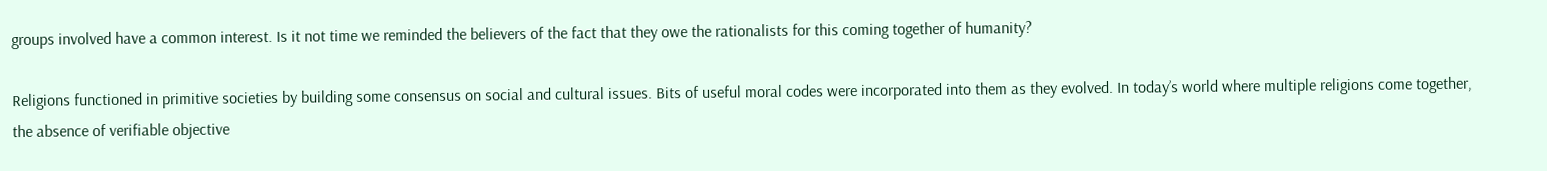groups involved have a common interest. Is it not time we reminded the believers of the fact that they owe the rationalists for this coming together of humanity?

Religions functioned in primitive societies by building some consensus on social and cultural issues. Bits of useful moral codes were incorporated into them as they evolved. In today’s world where multiple religions come together, the absence of verifiable objective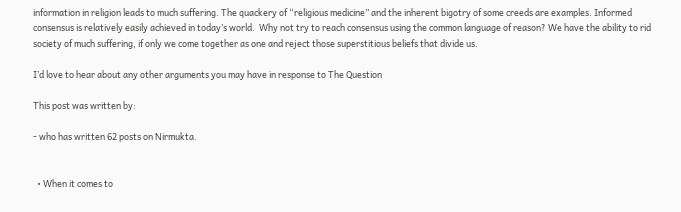information in religion leads to much suffering. The quackery of “religious medicine” and the inherent bigotry of some creeds are examples. Informed consensus is relatively easily achieved in today’s world.  Why not try to reach consensus using the common language of reason? We have the ability to rid society of much suffering, if only we come together as one and reject those superstitious beliefs that divide us.

I’d love to hear about any other arguments you may have in response to The Question

This post was written by:

- who has written 62 posts on Nirmukta.


  • When it comes to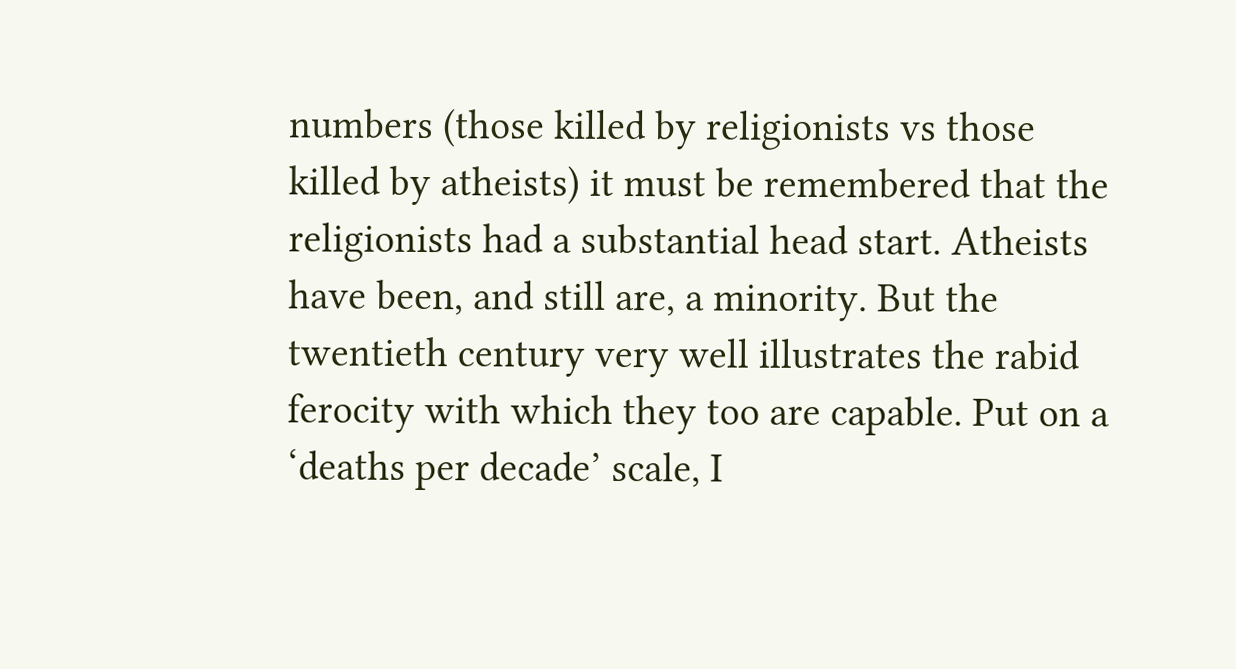numbers (those killed by religionists vs those killed by atheists) it must be remembered that the religionists had a substantial head start. Atheists have been, and still are, a minority. But the twentieth century very well illustrates the rabid ferocity with which they too are capable. Put on a ‘deaths per decade’ scale, I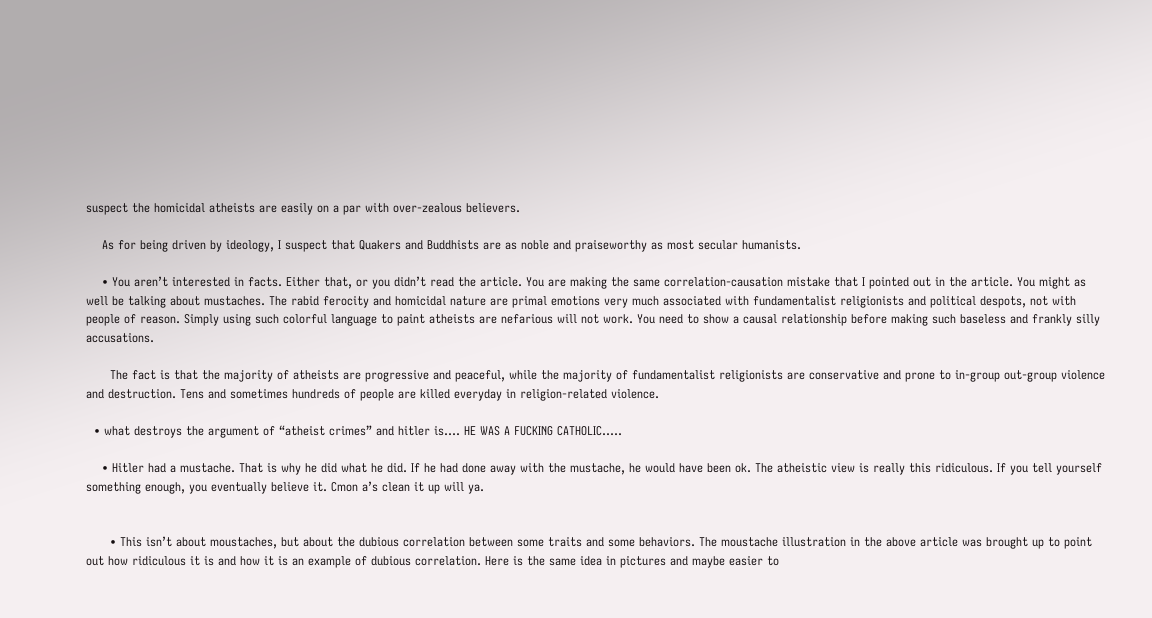suspect the homicidal atheists are easily on a par with over-zealous believers.

    As for being driven by ideology, I suspect that Quakers and Buddhists are as noble and praiseworthy as most secular humanists.

    • You aren’t interested in facts. Either that, or you didn’t read the article. You are making the same correlation-causation mistake that I pointed out in the article. You might as well be talking about mustaches. The rabid ferocity and homicidal nature are primal emotions very much associated with fundamentalist religionists and political despots, not with people of reason. Simply using such colorful language to paint atheists are nefarious will not work. You need to show a causal relationship before making such baseless and frankly silly accusations.

      The fact is that the majority of atheists are progressive and peaceful, while the majority of fundamentalist religionists are conservative and prone to in-group out-group violence and destruction. Tens and sometimes hundreds of people are killed everyday in religion-related violence.

  • what destroys the argument of “atheist crimes” and hitler is…. HE WAS A FUCKING CATHOLIC…..

    • Hitler had a mustache. That is why he did what he did. If he had done away with the mustache, he would have been ok. The atheistic view is really this ridiculous. If you tell yourself something enough, you eventually believe it. Cmon a’s clean it up will ya.


      • This isn’t about moustaches, but about the dubious correlation between some traits and some behaviors. The moustache illustration in the above article was brought up to point out how ridiculous it is and how it is an example of dubious correlation. Here is the same idea in pictures and maybe easier to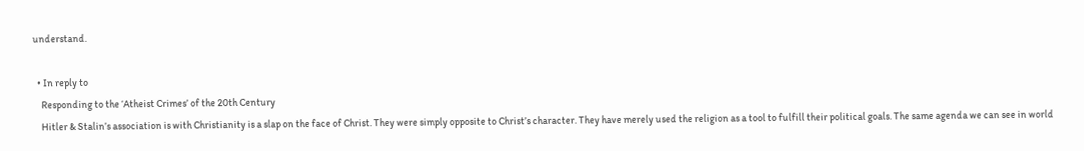understand.

  • In reply to
    Responding to the ‘Atheist Crimes’ of the 20th Century
    Hitler & Stalin’s association is with Christianity is a slap on the face of Christ. They were simply opposite to Christ’s character. They have merely used the religion as a tool to fulfill their political goals. The same agenda we can see in world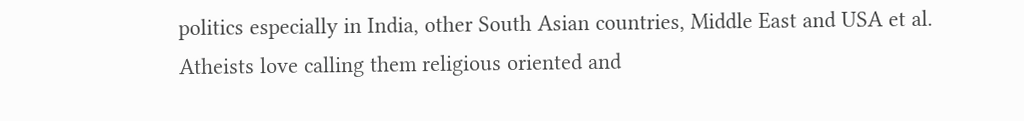politics especially in India, other South Asian countries, Middle East and USA et al. Atheists love calling them religious oriented and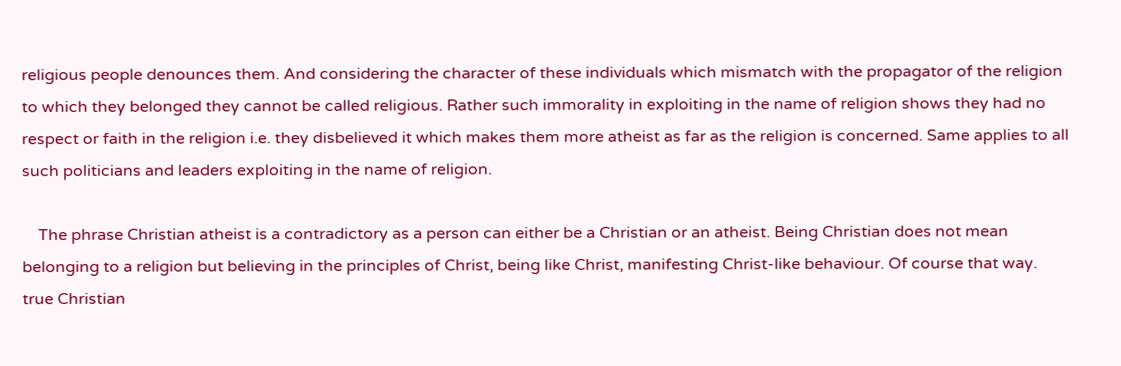religious people denounces them. And considering the character of these individuals which mismatch with the propagator of the religion to which they belonged they cannot be called religious. Rather such immorality in exploiting in the name of religion shows they had no respect or faith in the religion i.e. they disbelieved it which makes them more atheist as far as the religion is concerned. Same applies to all such politicians and leaders exploiting in the name of religion.

    The phrase Christian atheist is a contradictory as a person can either be a Christian or an atheist. Being Christian does not mean belonging to a religion but believing in the principles of Christ, being like Christ, manifesting Christ-like behaviour. Of course that way. true Christian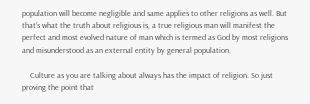population will become negligible and same applies to other religions as well. But that’s what the truth about religious is, a true religious man will manifest the perfect and most evolved nature of man which is termed as God by most religions and misunderstood as an external entity by general population.

    Culture as you are talking about always has the impact of religion. So just proving the point that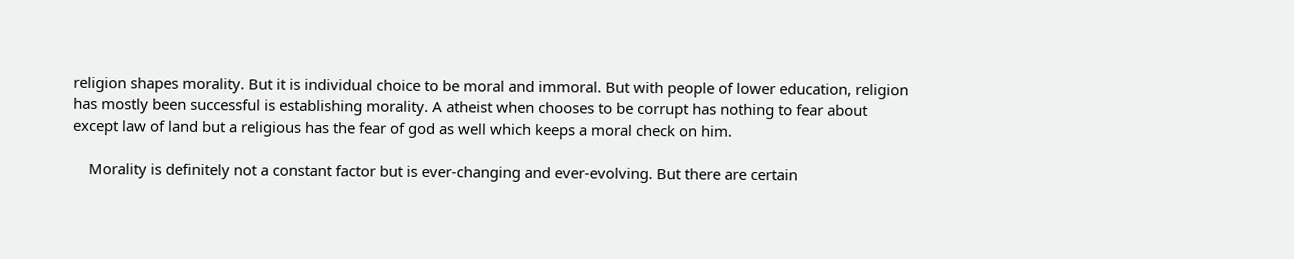religion shapes morality. But it is individual choice to be moral and immoral. But with people of lower education, religion has mostly been successful is establishing morality. A atheist when chooses to be corrupt has nothing to fear about except law of land but a religious has the fear of god as well which keeps a moral check on him.

    Morality is definitely not a constant factor but is ever-changing and ever-evolving. But there are certain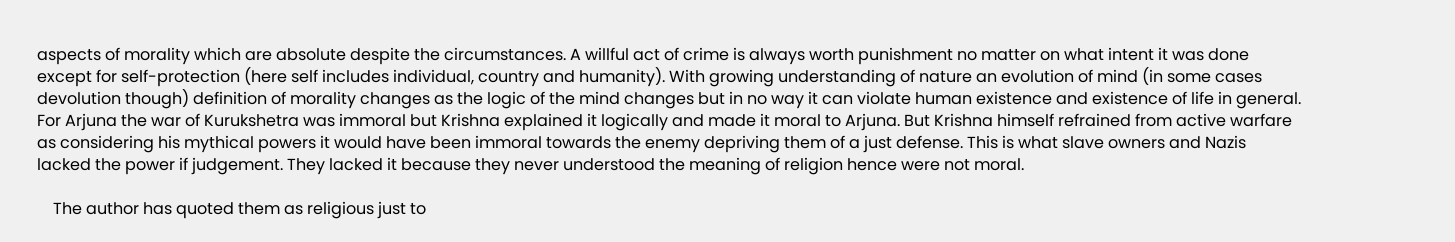aspects of morality which are absolute despite the circumstances. A willful act of crime is always worth punishment no matter on what intent it was done except for self-protection (here self includes individual, country and humanity). With growing understanding of nature an evolution of mind (in some cases devolution though) definition of morality changes as the logic of the mind changes but in no way it can violate human existence and existence of life in general. For Arjuna the war of Kurukshetra was immoral but Krishna explained it logically and made it moral to Arjuna. But Krishna himself refrained from active warfare as considering his mythical powers it would have been immoral towards the enemy depriving them of a just defense. This is what slave owners and Nazis lacked the power if judgement. They lacked it because they never understood the meaning of religion hence were not moral.

    The author has quoted them as religious just to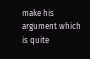make his argument which is quite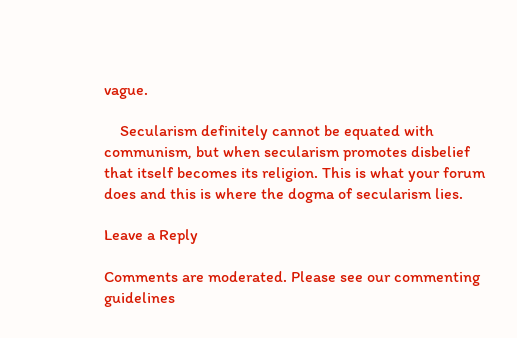vague.

    Secularism definitely cannot be equated with communism, but when secularism promotes disbelief that itself becomes its religion. This is what your forum does and this is where the dogma of secularism lies.

Leave a Reply

Comments are moderated. Please see our commenting guidelines